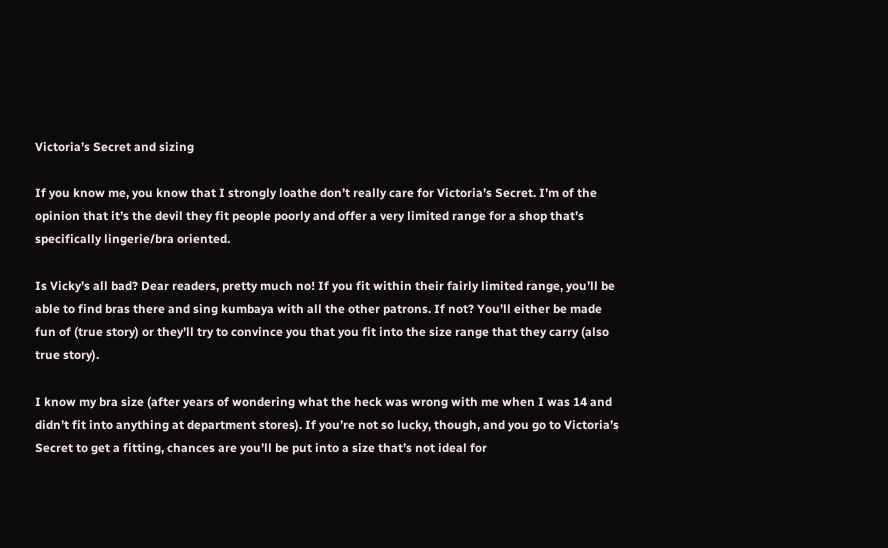Victoria’s Secret and sizing

If you know me, you know that I strongly loathe don’t really care for Victoria’s Secret. I’m of the opinion that it’s the devil they fit people poorly and offer a very limited range for a shop that’s specifically lingerie/bra oriented.

Is Vicky’s all bad? Dear readers, pretty much no! If you fit within their fairly limited range, you’ll be able to find bras there and sing kumbaya with all the other patrons. If not? You’ll either be made fun of (true story) or they’ll try to convince you that you fit into the size range that they carry (also true story).

I know my bra size (after years of wondering what the heck was wrong with me when I was 14 and didn’t fit into anything at department stores). If you’re not so lucky, though, and you go to Victoria’s Secret to get a fitting, chances are you’ll be put into a size that’s not ideal for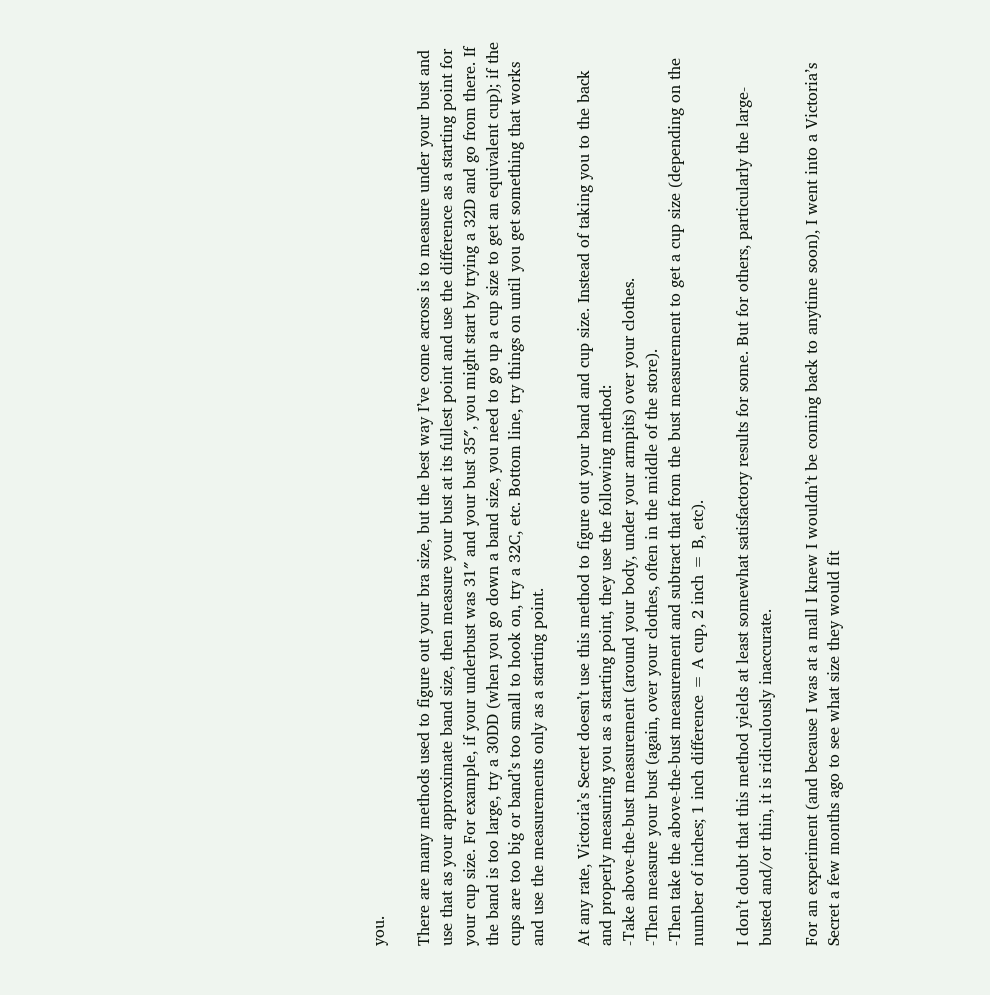you.

There are many methods used to figure out your bra size, but the best way I’ve come across is to measure under your bust and use that as your approximate band size, then measure your bust at its fullest point and use the difference as a starting point for your cup size. For example, if your underbust was 31″ and your bust 35″, you might start by trying a 32D and go from there. If the band is too large, try a 30DD (when you go down a band size, you need to go up a cup size to get an equivalent cup); if the cups are too big or band’s too small to hook on, try a 32C, etc. Bottom line, try things on until you get something that works and use the measurements only as a starting point.

At any rate, Victoria’s Secret doesn’t use this method to figure out your band and cup size. Instead of taking you to the back and properly measuring you as a starting point, they use the following method:
-Take above-the-bust measurement (around your body, under your armpits) over your clothes.
-Then measure your bust (again, over your clothes, often in the middle of the store).
-Then take the above-the-bust measurement and subtract that from the bust measurement to get a cup size (depending on the number of inches; 1 inch difference = A cup, 2 inch = B, etc).

I don’t doubt that this method yields at least somewhat satisfactory results for some. But for others, particularly the large-busted and/or thin, it is ridiculously inaccurate.

For an experiment (and because I was at a mall I knew I wouldn’t be coming back to anytime soon), I went into a Victoria’s Secret a few months ago to see what size they would fit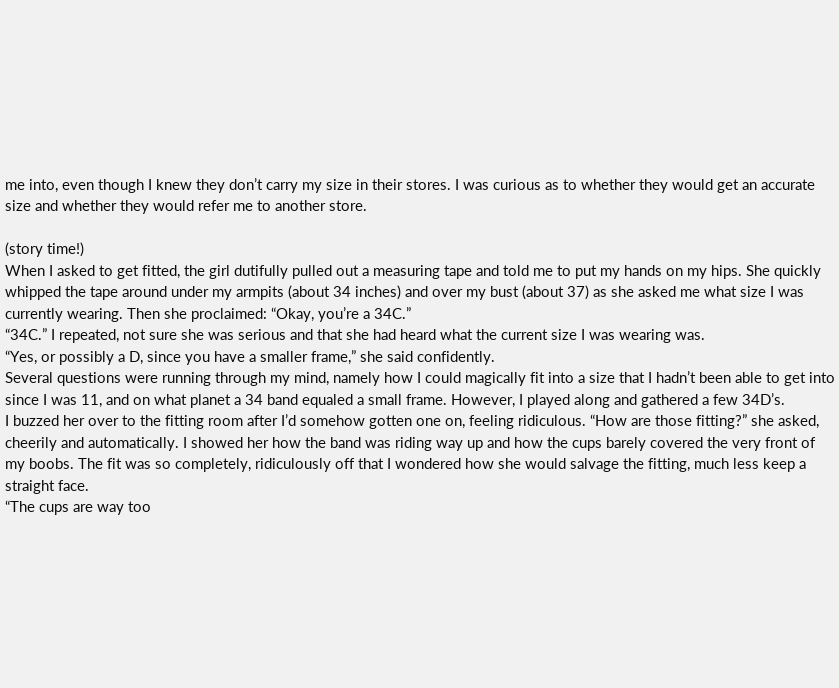me into, even though I knew they don’t carry my size in their stores. I was curious as to whether they would get an accurate size and whether they would refer me to another store.

(story time!)
When I asked to get fitted, the girl dutifully pulled out a measuring tape and told me to put my hands on my hips. She quickly whipped the tape around under my armpits (about 34 inches) and over my bust (about 37) as she asked me what size I was currently wearing. Then she proclaimed: “Okay, you’re a 34C.”
“34C.” I repeated, not sure she was serious and that she had heard what the current size I was wearing was.
“Yes, or possibly a D, since you have a smaller frame,” she said confidently.
Several questions were running through my mind, namely how I could magically fit into a size that I hadn’t been able to get into since I was 11, and on what planet a 34 band equaled a small frame. However, I played along and gathered a few 34D’s.
I buzzed her over to the fitting room after I’d somehow gotten one on, feeling ridiculous. “How are those fitting?” she asked, cheerily and automatically. I showed her how the band was riding way up and how the cups barely covered the very front of my boobs. The fit was so completely, ridiculously off that I wondered how she would salvage the fitting, much less keep a straight face.
“The cups are way too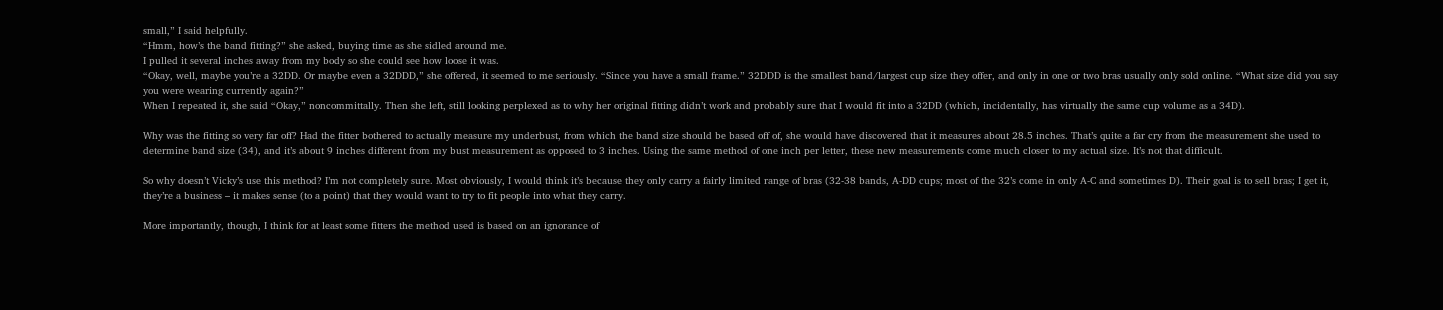small,” I said helpfully.
“Hmm, how’s the band fitting?” she asked, buying time as she sidled around me.
I pulled it several inches away from my body so she could see how loose it was.
“Okay, well, maybe you’re a 32DD. Or maybe even a 32DDD,” she offered, it seemed to me seriously. “Since you have a small frame.” 32DDD is the smallest band/largest cup size they offer, and only in one or two bras usually only sold online. “What size did you say you were wearing currently again?”
When I repeated it, she said “Okay,” noncommittally. Then she left, still looking perplexed as to why her original fitting didn’t work and probably sure that I would fit into a 32DD (which, incidentally, has virtually the same cup volume as a 34D).

Why was the fitting so very far off? Had the fitter bothered to actually measure my underbust, from which the band size should be based off of, she would have discovered that it measures about 28.5 inches. That’s quite a far cry from the measurement she used to determine band size (34), and it’s about 9 inches different from my bust measurement as opposed to 3 inches. Using the same method of one inch per letter, these new measurements come much closer to my actual size. It’s not that difficult.

So why doesn’t Vicky’s use this method? I’m not completely sure. Most obviously, I would think it’s because they only carry a fairly limited range of bras (32-38 bands, A-DD cups; most of the 32’s come in only A-C and sometimes D). Their goal is to sell bras; I get it, they’re a business – it makes sense (to a point) that they would want to try to fit people into what they carry.

More importantly, though, I think for at least some fitters the method used is based on an ignorance of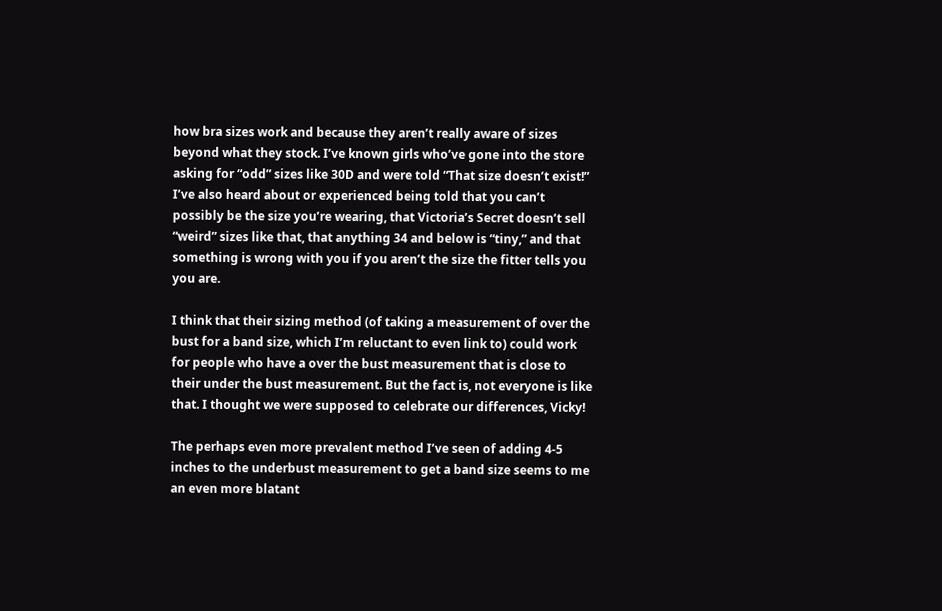how bra sizes work and because they aren’t really aware of sizes beyond what they stock. I’ve known girls who’ve gone into the store asking for “odd” sizes like 30D and were told “That size doesn’t exist!” I’ve also heard about or experienced being told that you can’t possibly be the size you’re wearing, that Victoria’s Secret doesn’t sell “weird” sizes like that, that anything 34 and below is “tiny,” and that something is wrong with you if you aren’t the size the fitter tells you you are.

I think that their sizing method (of taking a measurement of over the bust for a band size, which I’m reluctant to even link to) could work for people who have a over the bust measurement that is close to their under the bust measurement. But the fact is, not everyone is like that. I thought we were supposed to celebrate our differences, Vicky!

The perhaps even more prevalent method I’ve seen of adding 4-5 inches to the underbust measurement to get a band size seems to me an even more blatant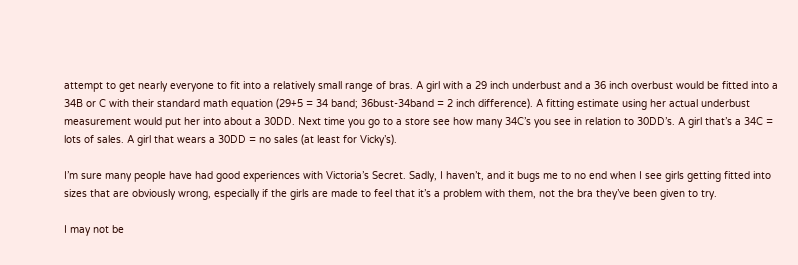attempt to get nearly everyone to fit into a relatively small range of bras. A girl with a 29 inch underbust and a 36 inch overbust would be fitted into a 34B or C with their standard math equation (29+5 = 34 band; 36bust-34band = 2 inch difference). A fitting estimate using her actual underbust measurement would put her into about a 30DD. Next time you go to a store see how many 34C’s you see in relation to 30DD’s. A girl that’s a 34C = lots of sales. A girl that wears a 30DD = no sales (at least for Vicky’s).

I’m sure many people have had good experiences with Victoria’s Secret. Sadly, I haven’t, and it bugs me to no end when I see girls getting fitted into sizes that are obviously wrong, especially if the girls are made to feel that it’s a problem with them, not the bra they’ve been given to try.

I may not be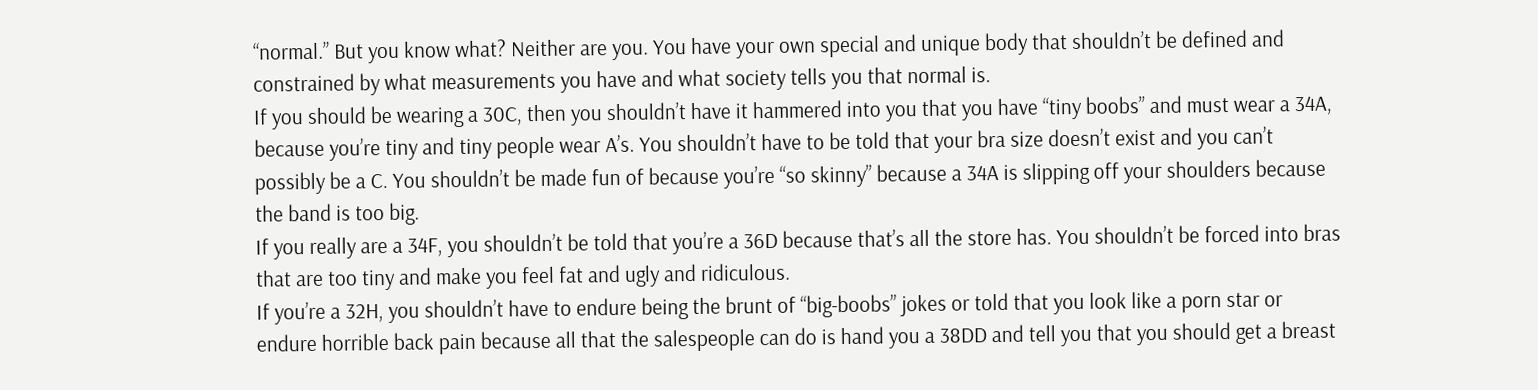“normal.” But you know what? Neither are you. You have your own special and unique body that shouldn’t be defined and constrained by what measurements you have and what society tells you that normal is.
If you should be wearing a 30C, then you shouldn’t have it hammered into you that you have “tiny boobs” and must wear a 34A, because you’re tiny and tiny people wear A’s. You shouldn’t have to be told that your bra size doesn’t exist and you can’t possibly be a C. You shouldn’t be made fun of because you’re “so skinny” because a 34A is slipping off your shoulders because the band is too big.
If you really are a 34F, you shouldn’t be told that you’re a 36D because that’s all the store has. You shouldn’t be forced into bras that are too tiny and make you feel fat and ugly and ridiculous.
If you’re a 32H, you shouldn’t have to endure being the brunt of “big-boobs” jokes or told that you look like a porn star or endure horrible back pain because all that the salespeople can do is hand you a 38DD and tell you that you should get a breast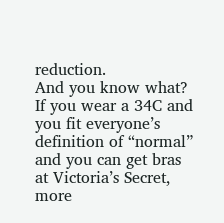reduction.
And you know what? If you wear a 34C and you fit everyone’s definition of “normal” and you can get bras at Victoria’s Secret, more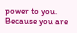power to you. Because you are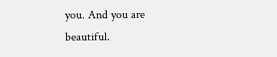you. And you are beautiful.